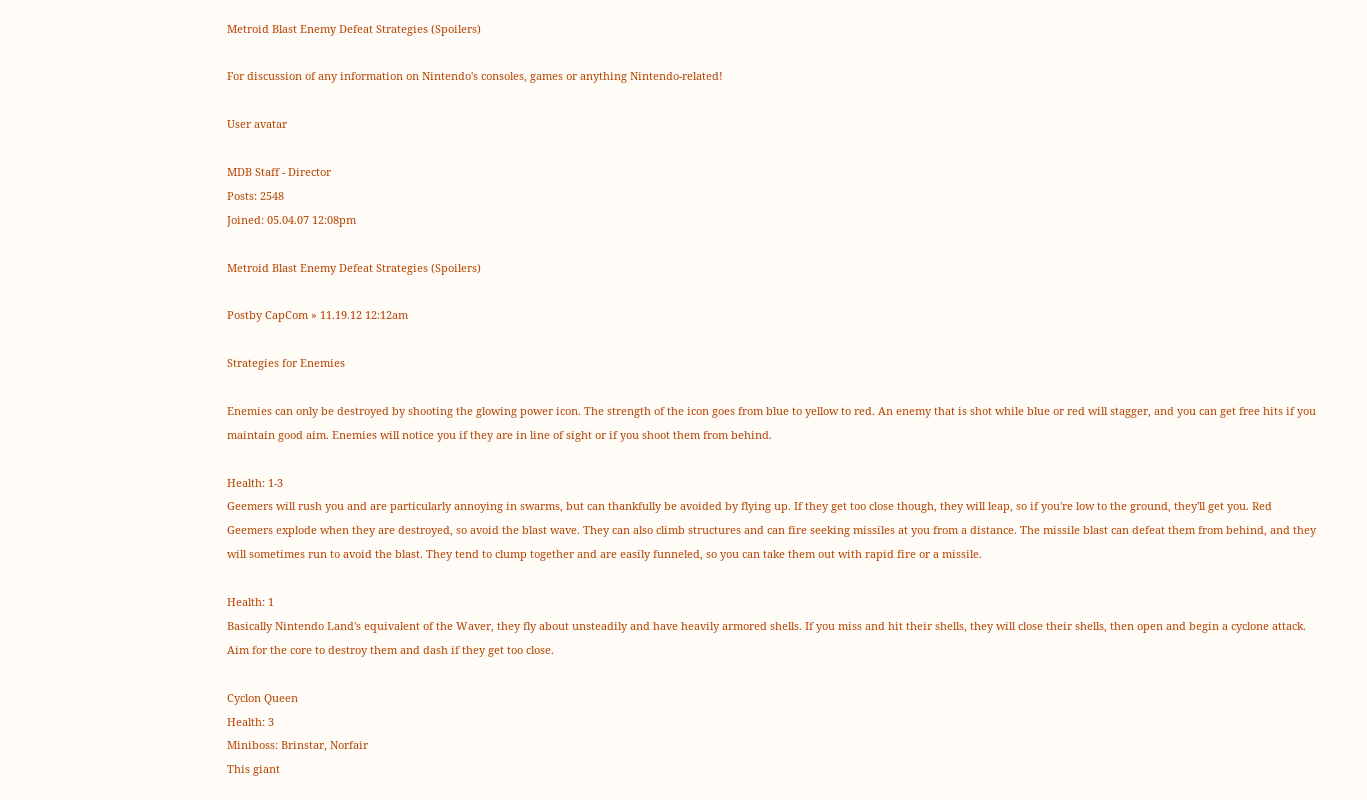Metroid Blast Enemy Defeat Strategies (Spoilers)

For discussion of any information on Nintendo's consoles, games or anything Nintendo-related!

User avatar

MDB Staff - Director
Posts: 2548
Joined: 05.04.07 12:08pm

Metroid Blast Enemy Defeat Strategies (Spoilers)

Postby CapCom » 11.19.12 12:12am

Strategies for Enemies

Enemies can only be destroyed by shooting the glowing power icon. The strength of the icon goes from blue to yellow to red. An enemy that is shot while blue or red will stagger, and you can get free hits if you maintain good aim. Enemies will notice you if they are in line of sight or if you shoot them from behind.

Health: 1-3
Geemers will rush you and are particularly annoying in swarms, but can thankfully be avoided by flying up. If they get too close though, they will leap, so if you're low to the ground, they'll get you. Red Geemers explode when they are destroyed, so avoid the blast wave. They can also climb structures and can fire seeking missiles at you from a distance. The missile blast can defeat them from behind, and they will sometimes run to avoid the blast. They tend to clump together and are easily funneled, so you can take them out with rapid fire or a missile.

Health: 1
Basically Nintendo Land's equivalent of the Waver, they fly about unsteadily and have heavily armored shells. If you miss and hit their shells, they will close their shells, then open and begin a cyclone attack. Aim for the core to destroy them and dash if they get too close.

Cyclon Queen
Health: 3
Miniboss: Brinstar, Norfair
This giant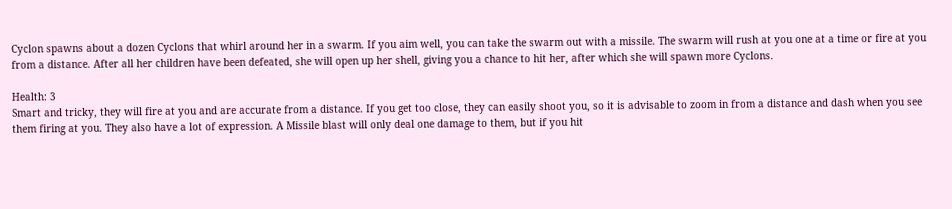Cyclon spawns about a dozen Cyclons that whirl around her in a swarm. If you aim well, you can take the swarm out with a missile. The swarm will rush at you one at a time or fire at you from a distance. After all her children have been defeated, she will open up her shell, giving you a chance to hit her, after which she will spawn more Cyclons.

Health: 3
Smart and tricky, they will fire at you and are accurate from a distance. If you get too close, they can easily shoot you, so it is advisable to zoom in from a distance and dash when you see them firing at you. They also have a lot of expression. A Missile blast will only deal one damage to them, but if you hit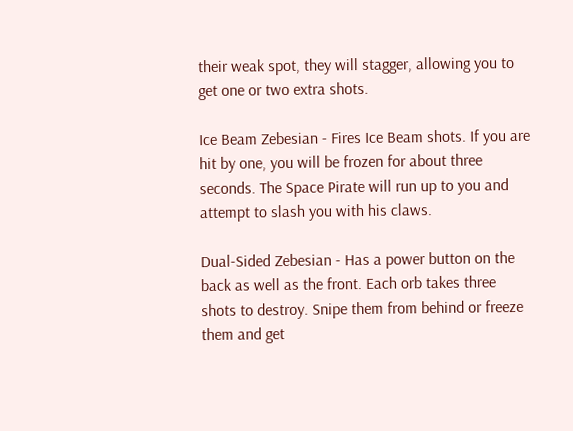their weak spot, they will stagger, allowing you to get one or two extra shots.

Ice Beam Zebesian - Fires Ice Beam shots. If you are hit by one, you will be frozen for about three seconds. The Space Pirate will run up to you and attempt to slash you with his claws.

Dual-Sided Zebesian - Has a power button on the back as well as the front. Each orb takes three shots to destroy. Snipe them from behind or freeze them and get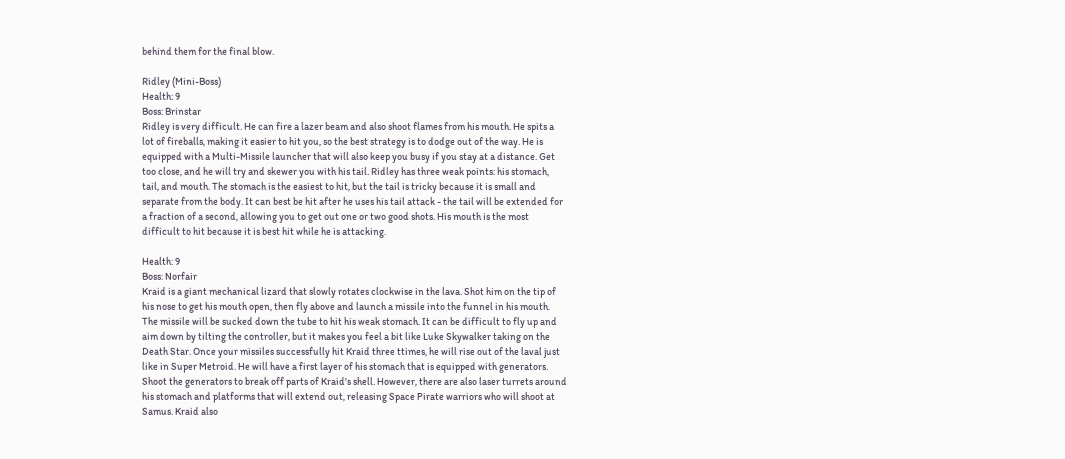behind them for the final blow.

Ridley (Mini-Boss)
Health: 9
Boss: Brinstar
Ridley is very difficult. He can fire a lazer beam and also shoot flames from his mouth. He spits a lot of fireballs, making it easier to hit you, so the best strategy is to dodge out of the way. He is equipped with a Multi-Missile launcher that will also keep you busy if you stay at a distance. Get too close, and he will try and skewer you with his tail. Ridley has three weak points: his stomach, tail, and mouth. The stomach is the easiest to hit, but the tail is tricky because it is small and separate from the body. It can best be hit after he uses his tail attack - the tail will be extended for a fraction of a second, allowing you to get out one or two good shots. His mouth is the most difficult to hit because it is best hit while he is attacking.

Health: 9
Boss: Norfair
Kraid is a giant mechanical lizard that slowly rotates clockwise in the lava. Shot him on the tip of his nose to get his mouth open, then fly above and launch a missile into the funnel in his mouth. The missile will be sucked down the tube to hit his weak stomach. It can be difficult to fly up and aim down by tilting the controller, but it makes you feel a bit like Luke Skywalker taking on the Death Star. Once your missiles successfully hit Kraid three ttimes, he will rise out of the laval just like in Super Metroid. He will have a first layer of his stomach that is equipped with generators. Shoot the generators to break off parts of Kraid's shell. However, there are also laser turrets around his stomach and platforms that will extend out, releasing Space Pirate warriors who will shoot at Samus. Kraid also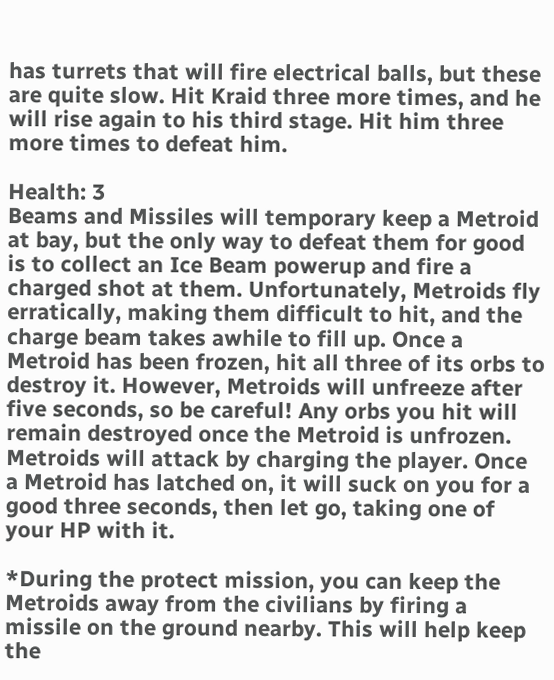has turrets that will fire electrical balls, but these are quite slow. Hit Kraid three more times, and he will rise again to his third stage. Hit him three more times to defeat him.

Health: 3
Beams and Missiles will temporary keep a Metroid at bay, but the only way to defeat them for good is to collect an Ice Beam powerup and fire a charged shot at them. Unfortunately, Metroids fly erratically, making them difficult to hit, and the charge beam takes awhile to fill up. Once a Metroid has been frozen, hit all three of its orbs to destroy it. However, Metroids will unfreeze after five seconds, so be careful! Any orbs you hit will remain destroyed once the Metroid is unfrozen. Metroids will attack by charging the player. Once a Metroid has latched on, it will suck on you for a good three seconds, then let go, taking one of your HP with it.

*During the protect mission, you can keep the Metroids away from the civilians by firing a missile on the ground nearby. This will help keep the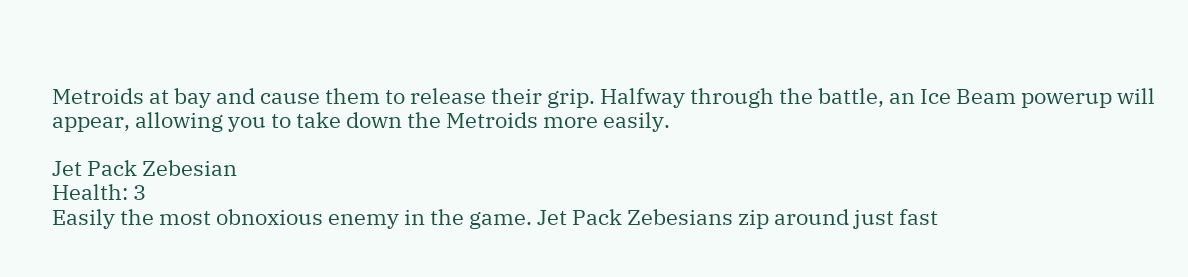Metroids at bay and cause them to release their grip. Halfway through the battle, an Ice Beam powerup will appear, allowing you to take down the Metroids more easily.

Jet Pack Zebesian
Health: 3
Easily the most obnoxious enemy in the game. Jet Pack Zebesians zip around just fast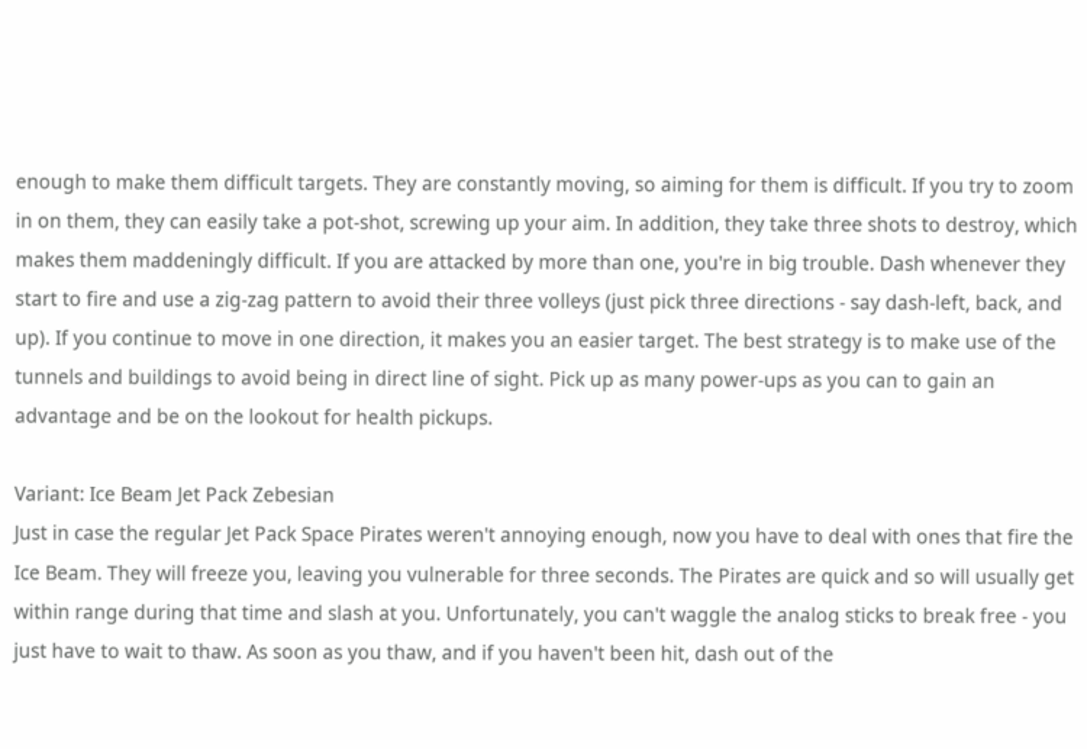enough to make them difficult targets. They are constantly moving, so aiming for them is difficult. If you try to zoom in on them, they can easily take a pot-shot, screwing up your aim. In addition, they take three shots to destroy, which makes them maddeningly difficult. If you are attacked by more than one, you're in big trouble. Dash whenever they start to fire and use a zig-zag pattern to avoid their three volleys (just pick three directions - say dash-left, back, and up). If you continue to move in one direction, it makes you an easier target. The best strategy is to make use of the tunnels and buildings to avoid being in direct line of sight. Pick up as many power-ups as you can to gain an advantage and be on the lookout for health pickups.

Variant: Ice Beam Jet Pack Zebesian
Just in case the regular Jet Pack Space Pirates weren't annoying enough, now you have to deal with ones that fire the Ice Beam. They will freeze you, leaving you vulnerable for three seconds. The Pirates are quick and so will usually get within range during that time and slash at you. Unfortunately, you can't waggle the analog sticks to break free - you just have to wait to thaw. As soon as you thaw, and if you haven't been hit, dash out of the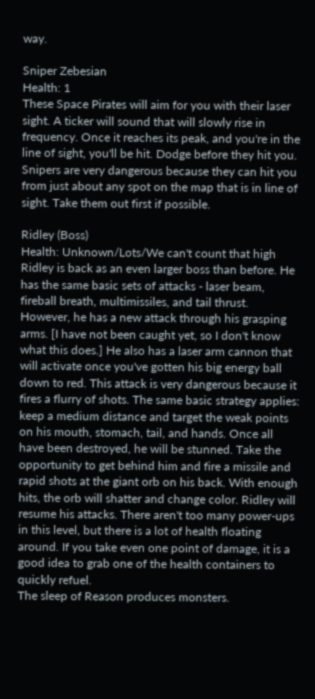way.

Sniper Zebesian
Health: 1
These Space Pirates will aim for you with their laser sight. A ticker will sound that will slowly rise in frequency. Once it reaches its peak, and you're in the line of sight, you'll be hit. Dodge before they hit you. Snipers are very dangerous because they can hit you from just about any spot on the map that is in line of sight. Take them out first if possible.

Ridley (Boss)
Health: Unknown/Lots/We can't count that high
Ridley is back as an even larger boss than before. He has the same basic sets of attacks - laser beam, fireball breath, multimissiles, and tail thrust. However, he has a new attack through his grasping arms. [I have not been caught yet, so I don't know what this does.] He also has a laser arm cannon that will activate once you've gotten his big energy ball down to red. This attack is very dangerous because it fires a flurry of shots. The same basic strategy applies: keep a medium distance and target the weak points on his mouth, stomach, tail, and hands. Once all have been destroyed, he will be stunned. Take the opportunity to get behind him and fire a missile and rapid shots at the giant orb on his back. With enough hits, the orb will shatter and change color. Ridley will resume his attacks. There aren't too many power-ups in this level, but there is a lot of health floating around. If you take even one point of damage, it is a good idea to grab one of the health containers to quickly refuel.
The sleep of Reason produces monsters.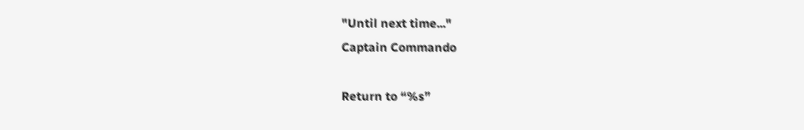"Until next time..."
Captain Commando

Return to “%s”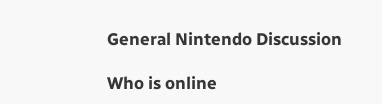General Nintendo Discussion

Who is online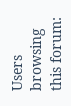Users browsing this forum: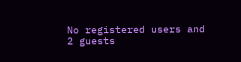No registered users and 2 guests